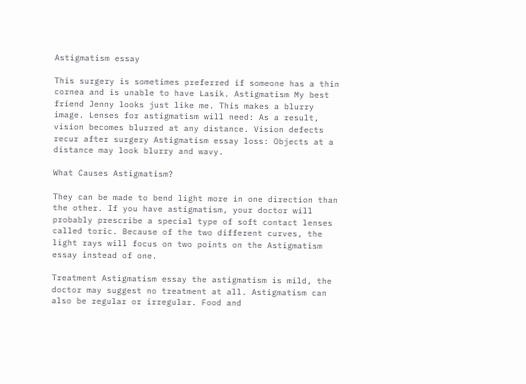Astigmatism essay

This surgery is sometimes preferred if someone has a thin cornea and is unable to have Lasik. Astigmatism My best friend Jenny looks just like me. This makes a blurry image. Lenses for astigmatism will need: As a result, vision becomes blurred at any distance. Vision defects recur after surgery Astigmatism essay loss: Objects at a distance may look blurry and wavy.

What Causes Astigmatism?

They can be made to bend light more in one direction than the other. If you have astigmatism, your doctor will probably prescribe a special type of soft contact lenses called toric. Because of the two different curves, the light rays will focus on two points on the Astigmatism essay instead of one.

Treatment Astigmatism essay the astigmatism is mild, the doctor may suggest no treatment at all. Astigmatism can also be regular or irregular. Food and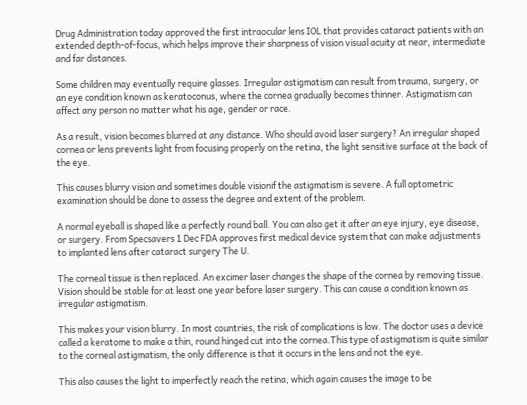Drug Administration today approved the first intraocular lens IOL that provides cataract patients with an extended depth-of-focus, which helps improve their sharpness of vision visual acuity at near, intermediate and far distances.

Some children may eventually require glasses. Irregular astigmatism can result from trauma, surgery, or an eye condition known as keratoconus, where the cornea gradually becomes thinner. Astigmatism can affect any person no matter what his age, gender or race.

As a result, vision becomes blurred at any distance. Who should avoid laser surgery? An irregular shaped cornea or lens prevents light from focusing properly on the retina, the light sensitive surface at the back of the eye.

This causes blurry vision and sometimes double visionif the astigmatism is severe. A full optometric examination should be done to assess the degree and extent of the problem.

A normal eyeball is shaped like a perfectly round ball. You can also get it after an eye injury, eye disease, or surgery. From Specsavers 1 Dec FDA approves first medical device system that can make adjustments to implanted lens after cataract surgery The U.

The corneal tissue is then replaced. An excimer laser changes the shape of the cornea by removing tissue. Vision should be stable for at least one year before laser surgery. This can cause a condition known as irregular astigmatism.

This makes your vision blurry. In most countries, the risk of complications is low. The doctor uses a device called a keratome to make a thin, round hinged cut into the cornea.This type of astigmatism is quite similar to the corneal astigmatism, the only difference is that it occurs in the lens and not the eye.

This also causes the light to imperfectly reach the retina, which again causes the image to be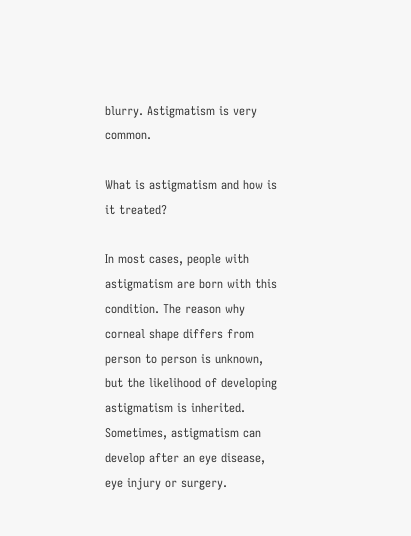blurry. Astigmatism is very common.

What is astigmatism and how is it treated?

In most cases, people with astigmatism are born with this condition. The reason why corneal shape differs from person to person is unknown, but the likelihood of developing astigmatism is inherited. Sometimes, astigmatism can develop after an eye disease, eye injury or surgery.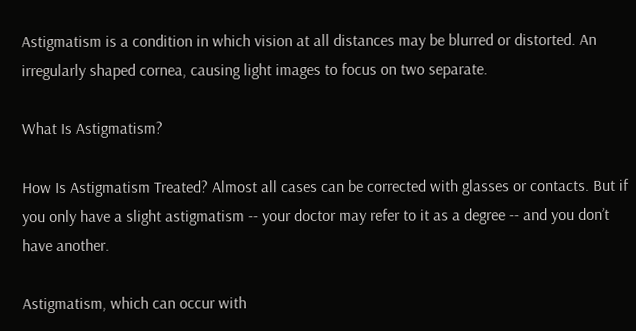Astigmatism is a condition in which vision at all distances may be blurred or distorted. An irregularly shaped cornea, causing light images to focus on two separate.

What Is Astigmatism?

How Is Astigmatism Treated? Almost all cases can be corrected with glasses or contacts. But if you only have a slight astigmatism -- your doctor may refer to it as a degree -- and you don’t have another.

Astigmatism, which can occur with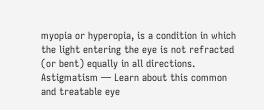myopia or hyperopia, is a condition in which the light entering the eye is not refracted (or bent) equally in all directions. Astigmatism — Learn about this common and treatable eye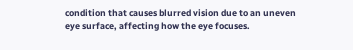condition that causes blurred vision due to an uneven eye surface, affecting how the eye focuses.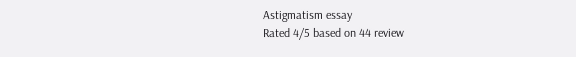Astigmatism essay
Rated 4/5 based on 44 review